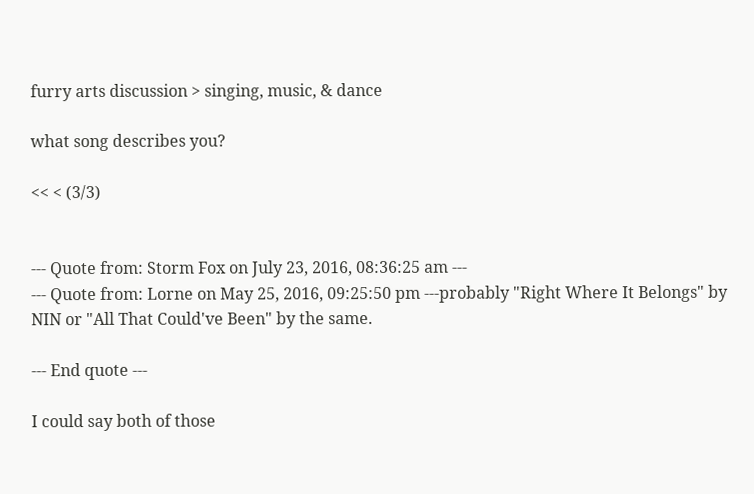furry arts discussion > singing, music, & dance

what song describes you?

<< < (3/3)


--- Quote from: Storm Fox on July 23, 2016, 08:36:25 am ---
--- Quote from: Lorne on May 25, 2016, 09:25:50 pm ---probably "Right Where It Belongs" by NIN or "All That Could've Been" by the same.

--- End quote ---

I could say both of those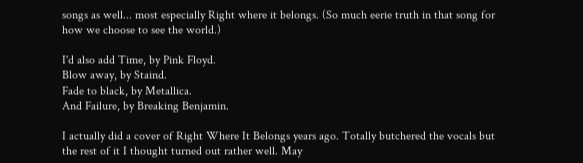songs as well... most especially Right where it belongs. (So much eerie truth in that song for how we choose to see the world.)

I'd also add Time, by Pink Floyd.
Blow away, by Staind.
Fade to black, by Metallica.
And Failure, by Breaking Benjamin.

I actually did a cover of Right Where It Belongs years ago. Totally butchered the vocals but the rest of it I thought turned out rather well. May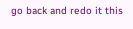go back and redo it this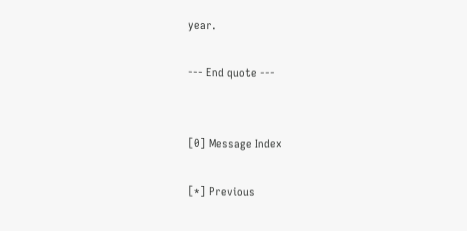year.

--- End quote ---


[0] Message Index

[*] Previous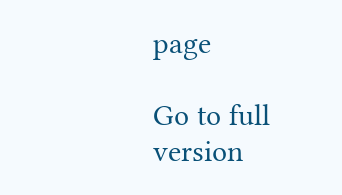page

Go to full version